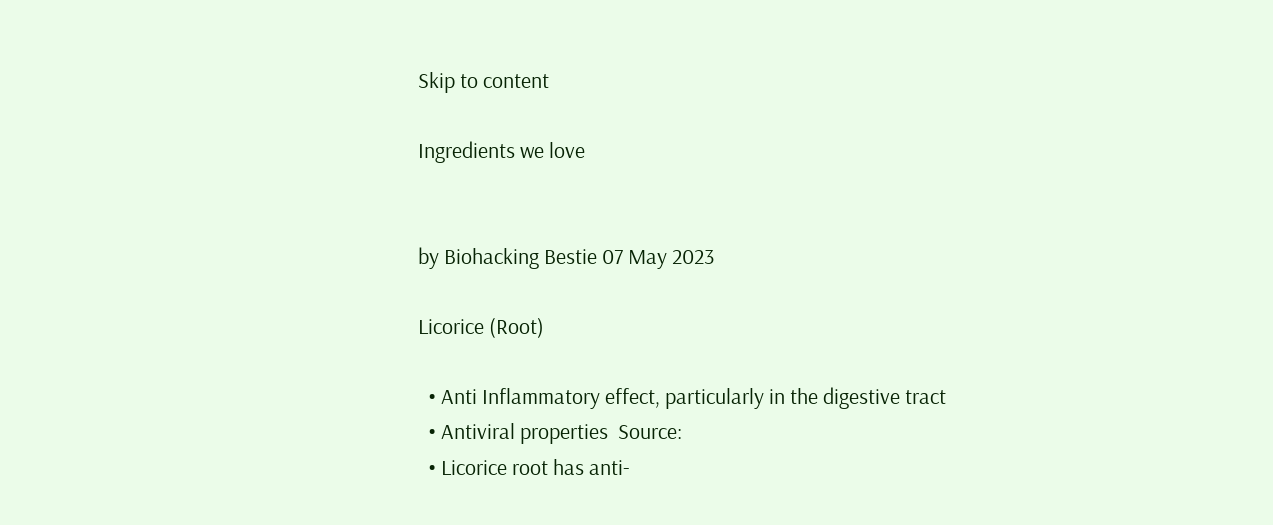Skip to content

Ingredients we love


by Biohacking Bestie 07 May 2023

Licorice (Root)

  • Anti Inflammatory effect, particularly in the digestive tract
  • Antiviral properties  Source:
  • Licorice root has anti-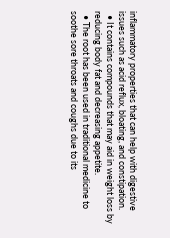inflammatory properties that can help with digestive issues such as acid reflux, bloating, and constipation.
  • It contains compounds that may aid in weight loss by reducing body fat and decreasing appetite.
  • The root has been used in traditional medicine to soothe sore throats and coughs due to its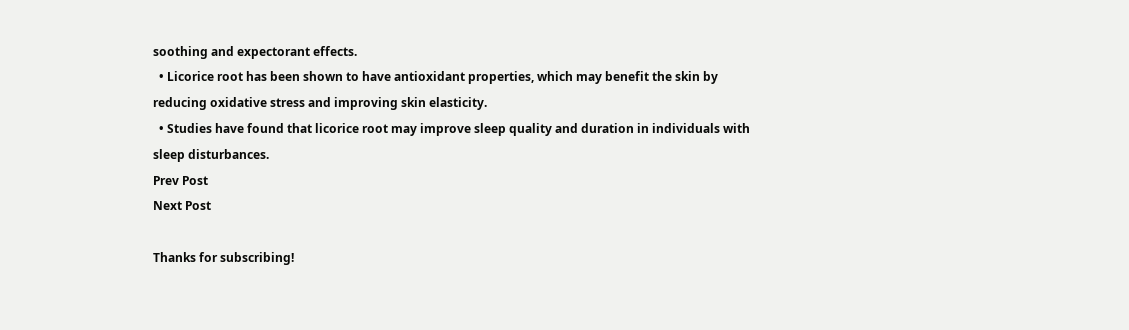soothing and expectorant effects.
  • Licorice root has been shown to have antioxidant properties, which may benefit the skin by reducing oxidative stress and improving skin elasticity.
  • Studies have found that licorice root may improve sleep quality and duration in individuals with sleep disturbances.
Prev Post
Next Post

Thanks for subscribing!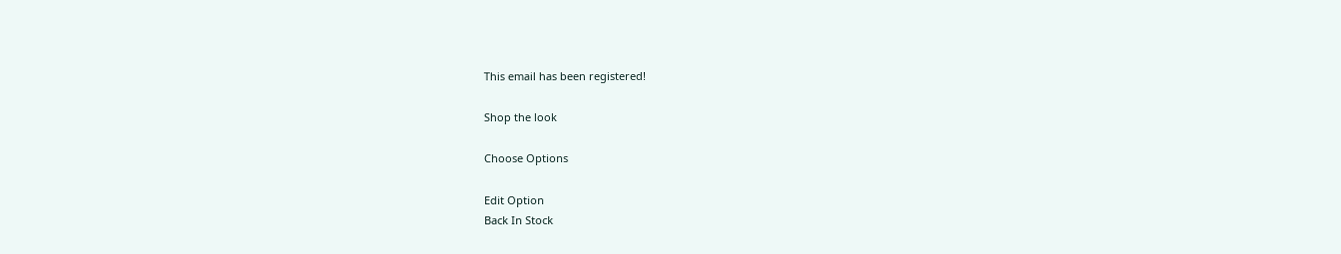This email has been registered!

Shop the look

Choose Options

Edit Option
Back In Stock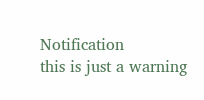Notification
this is just a warning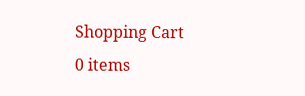Shopping Cart
0 items